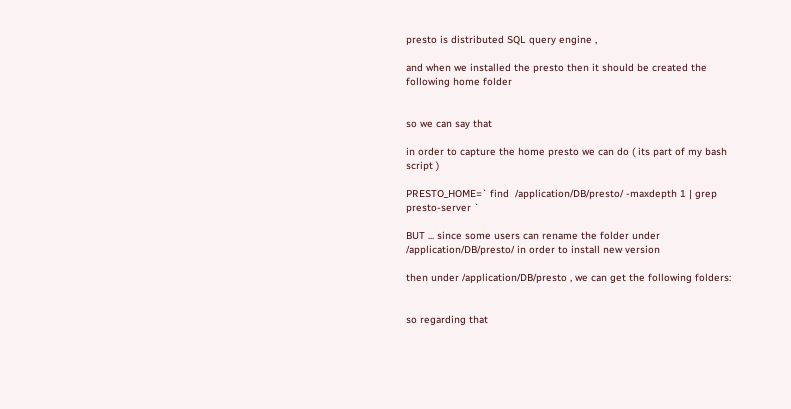presto is distributed SQL query engine ,

and when we installed the presto then it should be created the following home folder


so we can say that

in order to capture the home presto we can do ( its part of my bash script )

PRESTO_HOME=` find  /application/DB/presto/ -maxdepth 1 | grep  presto-server `

BUT ... since some users can rename the folder under /application/DB/presto/ in order to install new version

then under /application/DB/presto , we can get the following folders:


so regarding that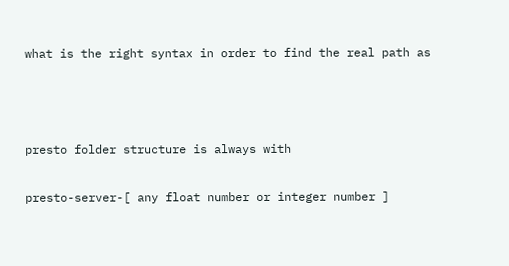what is the right syntax in order to find the real path as



presto folder structure is always with

presto-server-[ any float number or integer number ]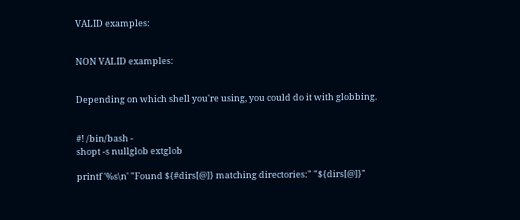VALID examples:


NON VALID examples:


Depending on which shell you're using, you could do it with globbing.


#! /bin/bash -
shopt -s nullglob extglob

printf '%s\n' "Found ${#dirs[@]} matching directories:" "${dirs[@]}"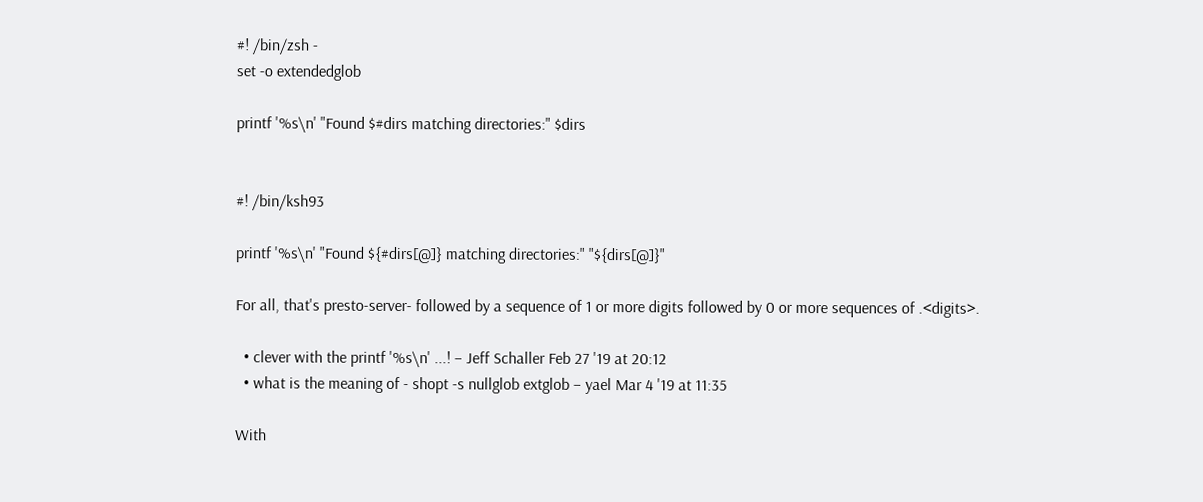#! /bin/zsh -
set -o extendedglob

printf '%s\n' "Found $#dirs matching directories:" $dirs


#! /bin/ksh93

printf '%s\n' "Found ${#dirs[@]} matching directories:" "${dirs[@]}"

For all, that's presto-server- followed by a sequence of 1 or more digits followed by 0 or more sequences of .<digits>.

  • clever with the printf '%s\n' ...! – Jeff Schaller Feb 27 '19 at 20:12
  • what is the meaning of - shopt -s nullglob extglob – yael Mar 4 '19 at 11:35

With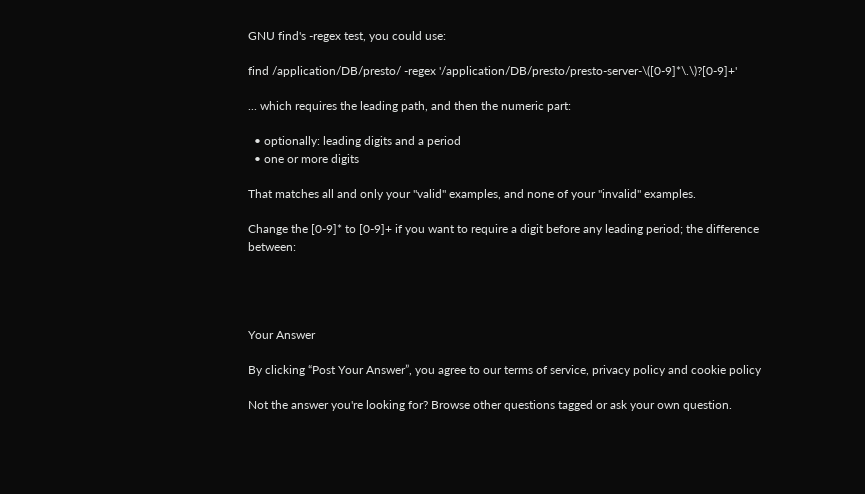GNU find's -regex test, you could use:

find /application/DB/presto/ -regex '/application/DB/presto/presto-server-\([0-9]*\.\)?[0-9]+'

... which requires the leading path, and then the numeric part:

  • optionally: leading digits and a period
  • one or more digits

That matches all and only your "valid" examples, and none of your "invalid" examples.

Change the [0-9]* to [0-9]+ if you want to require a digit before any leading period; the difference between:




Your Answer

By clicking “Post Your Answer”, you agree to our terms of service, privacy policy and cookie policy

Not the answer you're looking for? Browse other questions tagged or ask your own question.